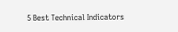5 Best Technical Indicators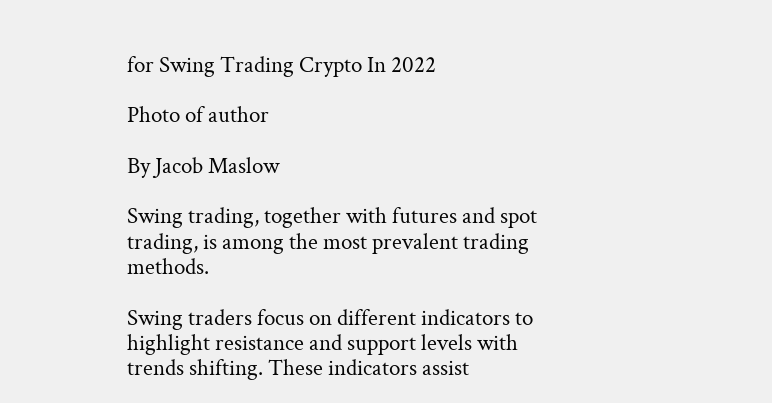for Swing Trading Crypto In 2022

Photo of author

By Jacob Maslow

Swing trading, together with futures and spot trading, is among the most prevalent trading methods.

Swing traders focus on different indicators to highlight resistance and support levels with trends shifting. These indicators assist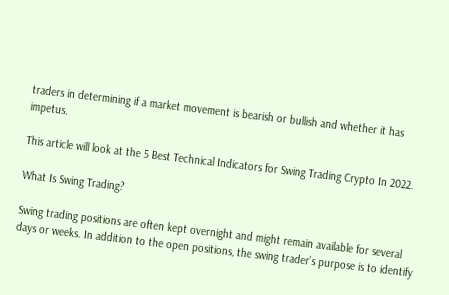traders in determining if a market movement is bearish or bullish and whether it has impetus.

This article will look at the 5 Best Technical Indicators for Swing Trading Crypto In 2022.

What Is Swing Trading?

Swing trading positions are often kept overnight and might remain available for several days or weeks. In addition to the open positions, the swing trader’s purpose is to identify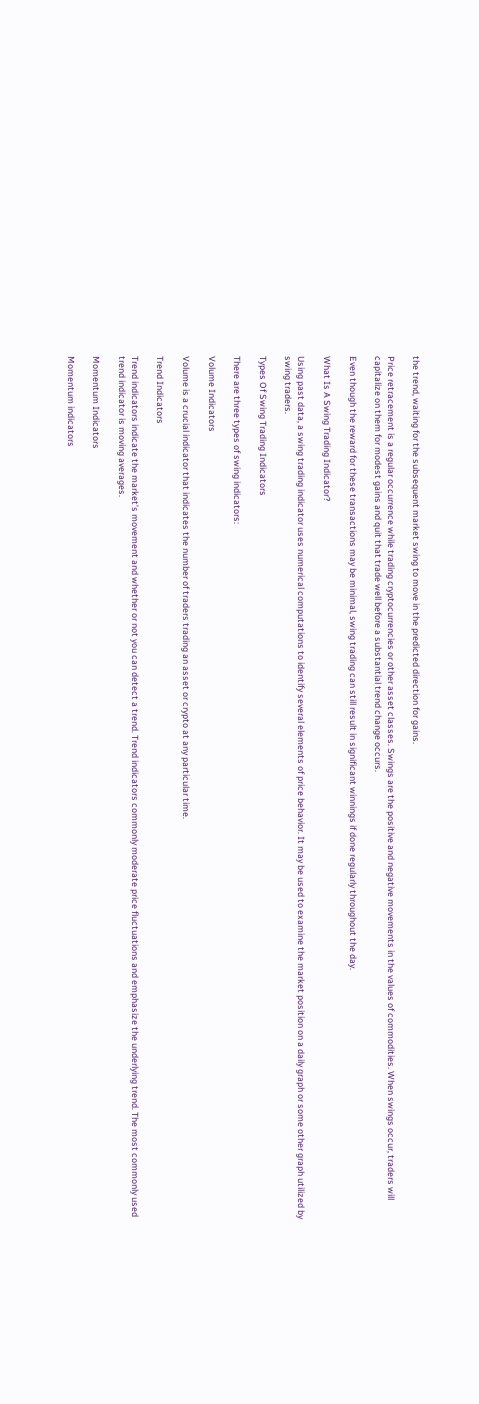the trend, waiting for the subsequent market swing to move in the predicted direction for gains.

Price retracement is a regular occurrence while trading cryptocurrencies or other asset classes. Swings are the positive and negative movements in the values of commodities. When swings occur, traders will capitalize on them for modest gains and quit that trade well before a substantial trend change occurs.

Even though the reward for these transactions may be minimal, swing trading can still result in significant winnings if done regularly throughout the day.

What Is A Swing Trading Indicator?

Using past data, a swing trading indicator uses numerical computations to identify several elements of price behavior. It may be used to examine the market position on a daily graph or some other graph utilized by swing traders.

Types Of Swing Trading Indicators

There are three types of swing indicators:

Volume Indicators

Volume is a crucial indicator that indicates the number of traders trading an asset or crypto at any particular time.

Trend Indicators

Trend indicators indicate the market’s movement and whether or not you can detect a trend. Trend indicators commonly moderate price fluctuations and emphasize the underlying trend. The most commonly used trend indicator is moving averages.

Momentum Indicators

Momentum indicators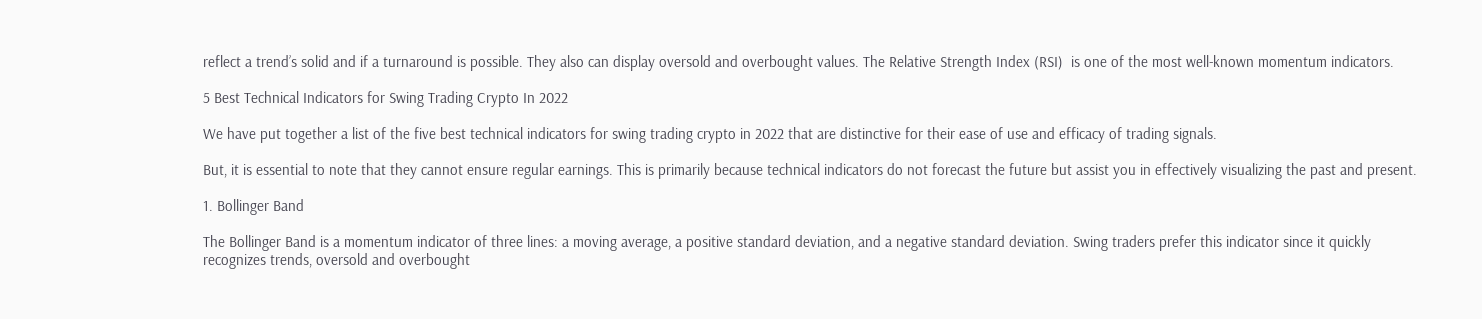reflect a trend’s solid and if a turnaround is possible. They also can display oversold and overbought values. The Relative Strength Index (RSI)  is one of the most well-known momentum indicators.

5 Best Technical Indicators for Swing Trading Crypto In 2022

We have put together a list of the five best technical indicators for swing trading crypto in 2022 that are distinctive for their ease of use and efficacy of trading signals.

But, it is essential to note that they cannot ensure regular earnings. This is primarily because technical indicators do not forecast the future but assist you in effectively visualizing the past and present.

1. Bollinger Band

The Bollinger Band is a momentum indicator of three lines: a moving average, a positive standard deviation, and a negative standard deviation. Swing traders prefer this indicator since it quickly recognizes trends, oversold and overbought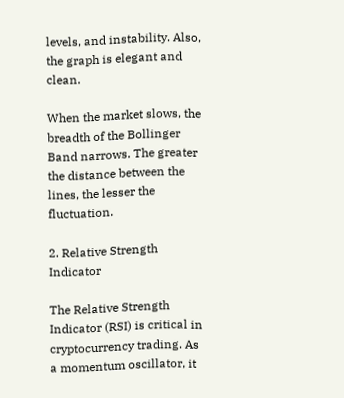levels, and instability. Also, the graph is elegant and clean.

When the market slows, the breadth of the Bollinger Band narrows. The greater the distance between the lines, the lesser the fluctuation.

2. Relative Strength Indicator

The Relative Strength Indicator (RSI) is critical in cryptocurrency trading. As a momentum oscillator, it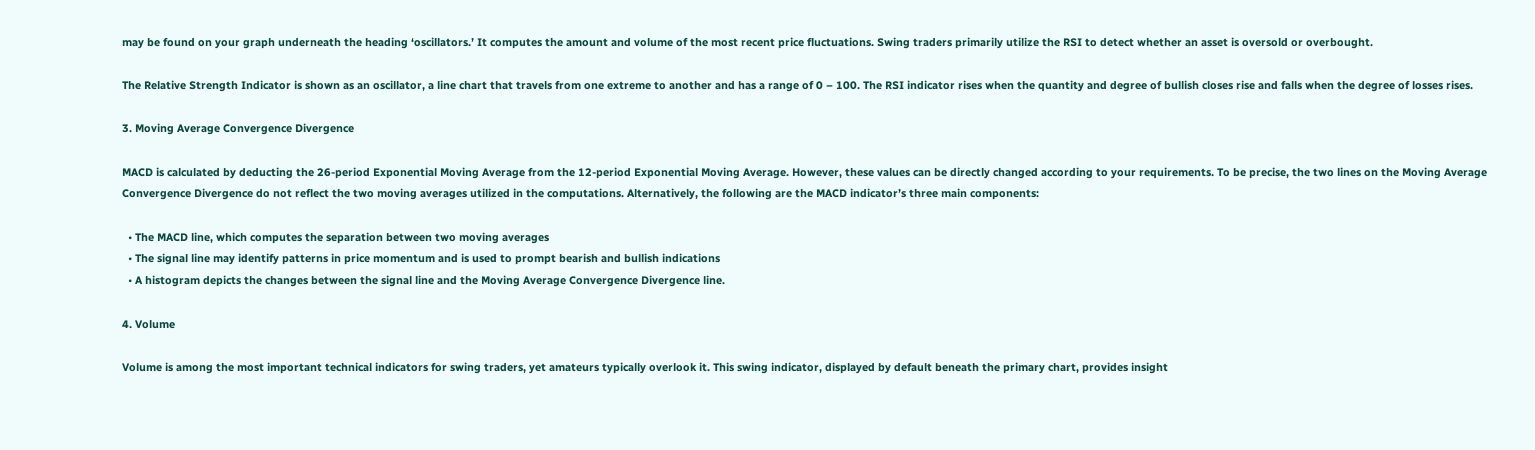may be found on your graph underneath the heading ‘oscillators.’ It computes the amount and volume of the most recent price fluctuations. Swing traders primarily utilize the RSI to detect whether an asset is oversold or overbought.

The Relative Strength Indicator is shown as an oscillator, a line chart that travels from one extreme to another and has a range of 0 – 100. The RSI indicator rises when the quantity and degree of bullish closes rise and falls when the degree of losses rises.

3. Moving Average Convergence Divergence

MACD is calculated by deducting the 26-period Exponential Moving Average from the 12-period Exponential Moving Average. However, these values can be directly changed according to your requirements. To be precise, the two lines on the Moving Average Convergence Divergence do not reflect the two moving averages utilized in the computations. Alternatively, the following are the MACD indicator’s three main components:

  • The MACD line, which computes the separation between two moving averages
  • The signal line may identify patterns in price momentum and is used to prompt bearish and bullish indications
  • A histogram depicts the changes between the signal line and the Moving Average Convergence Divergence line.

4. Volume

Volume is among the most important technical indicators for swing traders, yet amateurs typically overlook it. This swing indicator, displayed by default beneath the primary chart, provides insight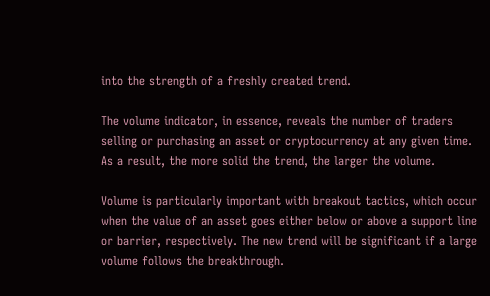into the strength of a freshly created trend.

The volume indicator, in essence, reveals the number of traders selling or purchasing an asset or cryptocurrency at any given time. As a result, the more solid the trend, the larger the volume.

Volume is particularly important with breakout tactics, which occur when the value of an asset goes either below or above a support line or barrier, respectively. The new trend will be significant if a large volume follows the breakthrough.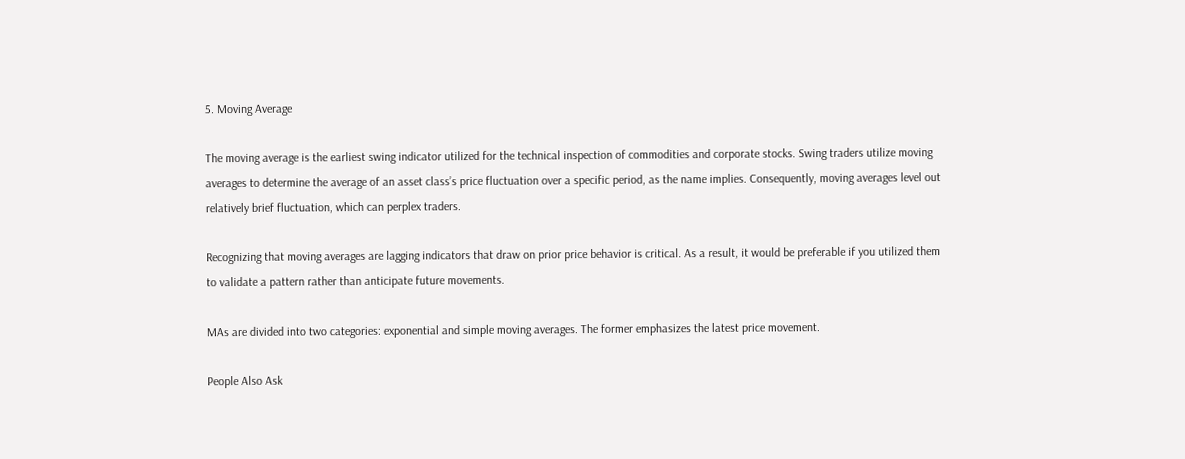5. Moving Average

The moving average is the earliest swing indicator utilized for the technical inspection of commodities and corporate stocks. Swing traders utilize moving averages to determine the average of an asset class’s price fluctuation over a specific period, as the name implies. Consequently, moving averages level out relatively brief fluctuation, which can perplex traders.

Recognizing that moving averages are lagging indicators that draw on prior price behavior is critical. As a result, it would be preferable if you utilized them to validate a pattern rather than anticipate future movements.

MAs are divided into two categories: exponential and simple moving averages. The former emphasizes the latest price movement.

People Also Ask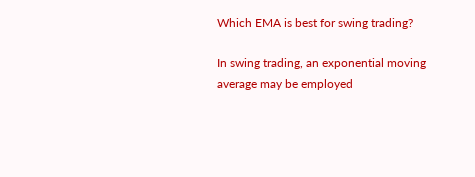Which EMA is best for swing trading?

In swing trading, an exponential moving average may be employed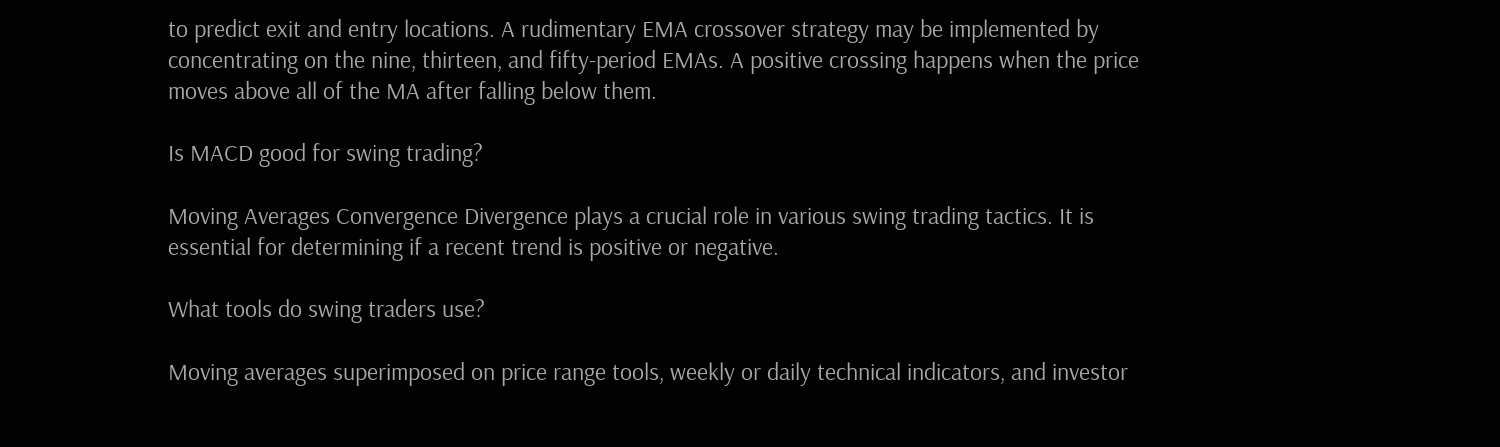to predict exit and entry locations. A rudimentary EMA crossover strategy may be implemented by concentrating on the nine, thirteen, and fifty-period EMAs. A positive crossing happens when the price moves above all of the MA after falling below them.

Is MACD good for swing trading?

Moving Averages Convergence Divergence plays a crucial role in various swing trading tactics. It is essential for determining if a recent trend is positive or negative.

What tools do swing traders use?

Moving averages superimposed on price range tools, weekly or daily technical indicators, and investor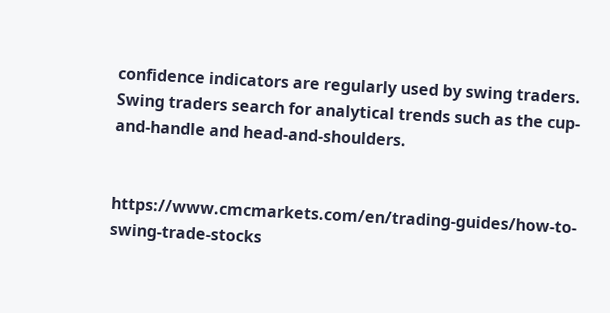confidence indicators are regularly used by swing traders. Swing traders search for analytical trends such as the cup-and-handle and head-and-shoulders.


https://www.cmcmarkets.com/en/trading-guides/how-to-swing-trade-stocks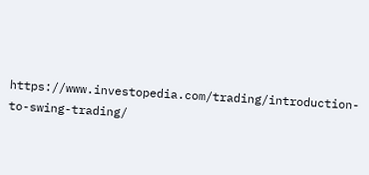https://www.investopedia.com/trading/introduction-to-swing-trading/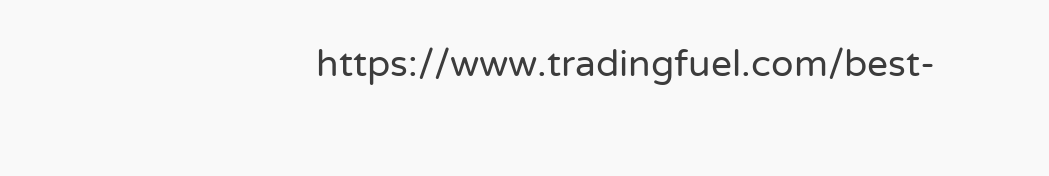https://www.tradingfuel.com/best-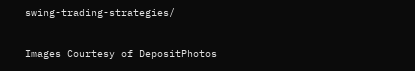swing-trading-strategies/

Images Courtesy of DepositPhotos